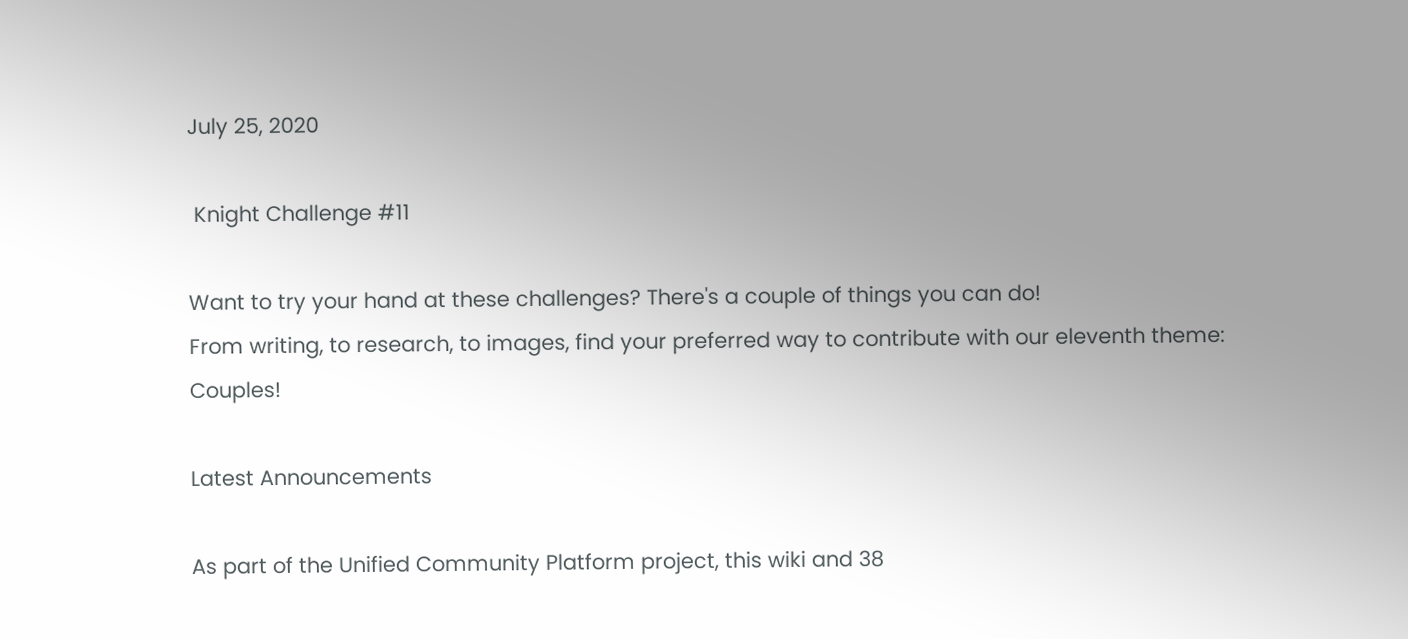July 25, 2020

 Knight Challenge #11

Want to try your hand at these challenges? There's a couple of things you can do!
From writing, to research, to images, find your preferred way to contribute with our eleventh theme: Couples!

Latest Announcements

As part of the Unified Community Platform project, this wiki and 38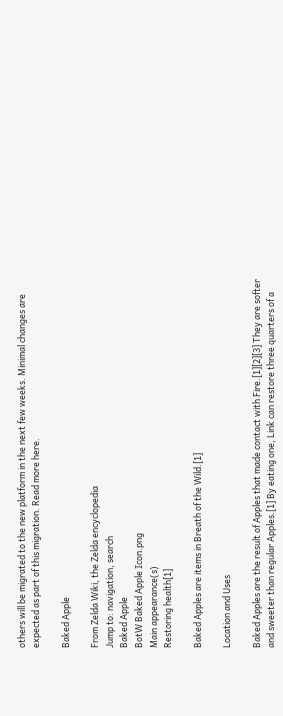others will be migrated to the new platform in the next few weeks. Minimal changes are expected as part of this migration. Read more here.

Baked Apple

From Zelda Wiki, the Zelda encyclopedia
Jump to: navigation, search
Baked Apple
BotW Baked Apple Icon.png
Main appearance(s)
Restoring health[1]

Baked Apples are items in Breath of the Wild.[1]

Location and Uses

Baked Apples are the result of Apples that made contact with Fire.[1][2][3] They are softer and sweeter than regular Apples.[1] By eating one, Link can restore three quarters of a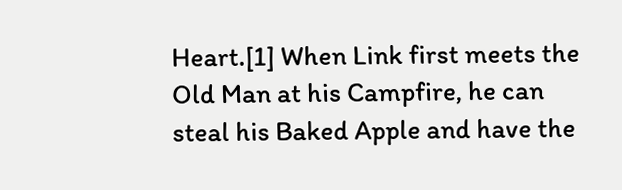Heart.[1] When Link first meets the Old Man at his Campfire, he can steal his Baked Apple and have the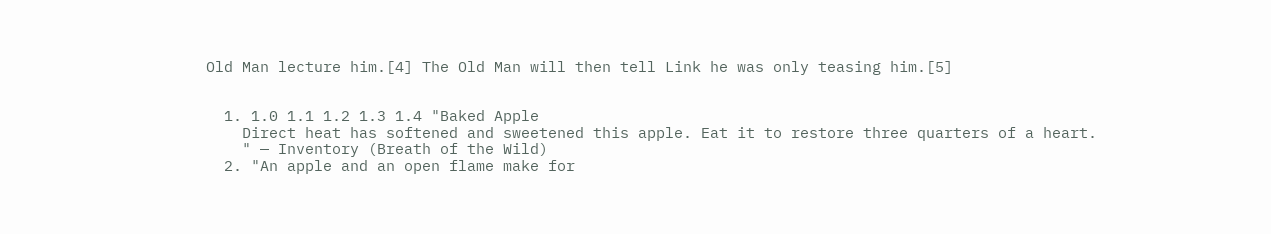Old Man lecture him.[4] The Old Man will then tell Link he was only teasing him.[5]


  1. 1.0 1.1 1.2 1.3 1.4 "Baked Apple
    Direct heat has softened and sweetened this apple. Eat it to restore three quarters of a heart.
    " — Inventory (Breath of the Wild)
  2. "An apple and an open flame make for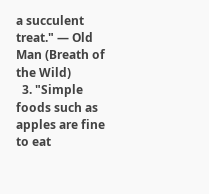a succulent treat." — Old Man (Breath of the Wild)
  3. "Simple foods such as apples are fine to eat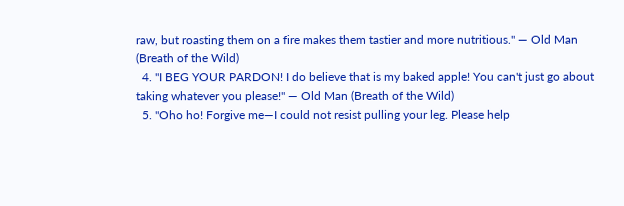raw, but roasting them on a fire makes them tastier and more nutritious." — Old Man (Breath of the Wild)
  4. "I BEG YOUR PARDON! I do believe that is my baked apple! You can't just go about taking whatever you please!" — Old Man (Breath of the Wild)
  5. "Oho ho! Forgive me—I could not resist pulling your leg. Please help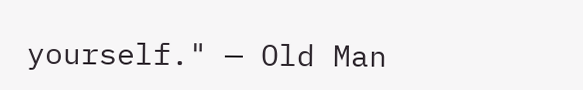yourself." — Old Man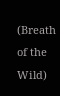(Breath of the Wild)